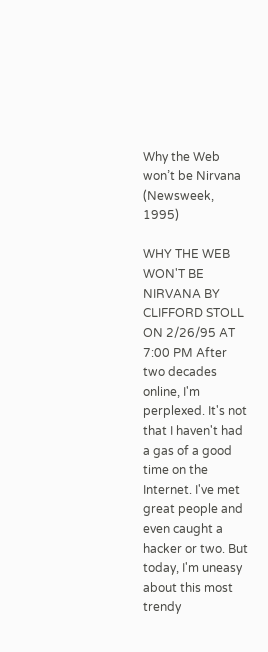Why the Web won’t be Nirvana (Newsweek, 1995)

WHY THE WEB WON'T BE NIRVANA BY CLIFFORD STOLL ON 2/26/95 AT 7:00 PM After two decades online, I'm perplexed. It's not that I haven't had a gas of a good time on the Internet. I've met great people and even caught a hacker or two. But today, I'm uneasy about this most trendy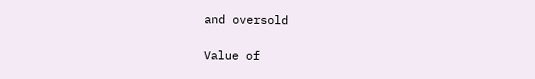and oversold

Value of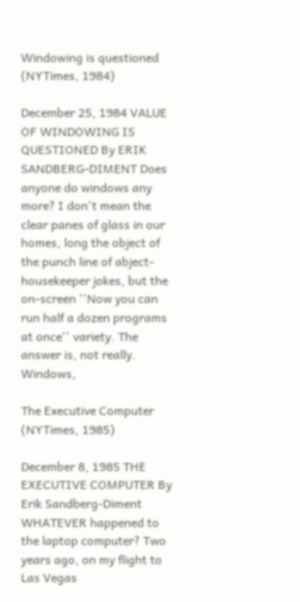Windowing is questioned (NYTimes, 1984)

December 25, 1984 VALUE OF WINDOWING IS QUESTIONED By ERIK SANDBERG-DIMENT Does anyone do windows any more? I don't mean the clear panes of glass in our homes, long the object of the punch line of abject-housekeeper jokes, but the on-screen ''Now you can run half a dozen programs at once'' variety. The answer is, not really. Windows,

The Executive Computer (NYTimes, 1985)

December 8, 1985 THE EXECUTIVE COMPUTER By Erik Sandberg-Diment WHATEVER happened to the laptop computer? Two years ago, on my flight to Las Vegas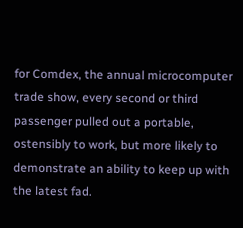for Comdex, the annual microcomputer trade show, every second or third passenger pulled out a portable, ostensibly to work, but more likely to demonstrate an ability to keep up with the latest fad.